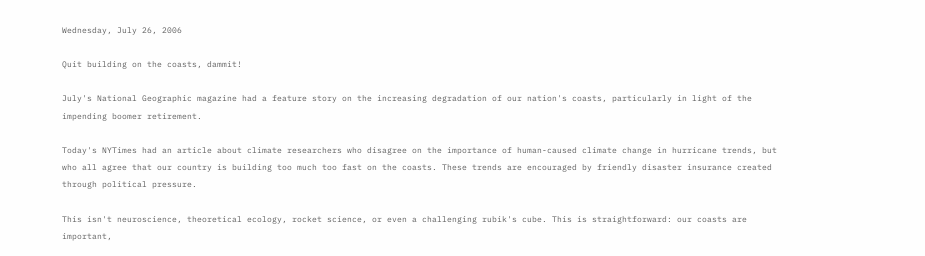Wednesday, July 26, 2006

Quit building on the coasts, dammit!

July's National Geographic magazine had a feature story on the increasing degradation of our nation's coasts, particularly in light of the impending boomer retirement.

Today's NYTimes had an article about climate researchers who disagree on the importance of human-caused climate change in hurricane trends, but who all agree that our country is building too much too fast on the coasts. These trends are encouraged by friendly disaster insurance created through political pressure.

This isn't neuroscience, theoretical ecology, rocket science, or even a challenging rubik's cube. This is straightforward: our coasts are important,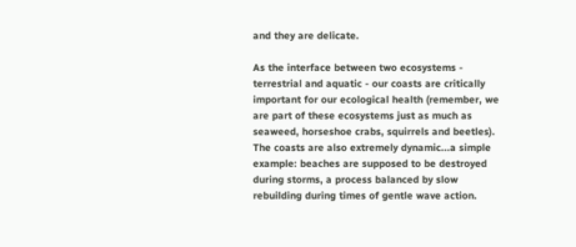and they are delicate.

As the interface between two ecosystems - terrestrial and aquatic - our coasts are critically important for our ecological health (remember, we are part of these ecosystems just as much as seaweed, horseshoe crabs, squirrels and beetles). The coasts are also extremely dynamic...a simple example: beaches are supposed to be destroyed during storms, a process balanced by slow rebuilding during times of gentle wave action.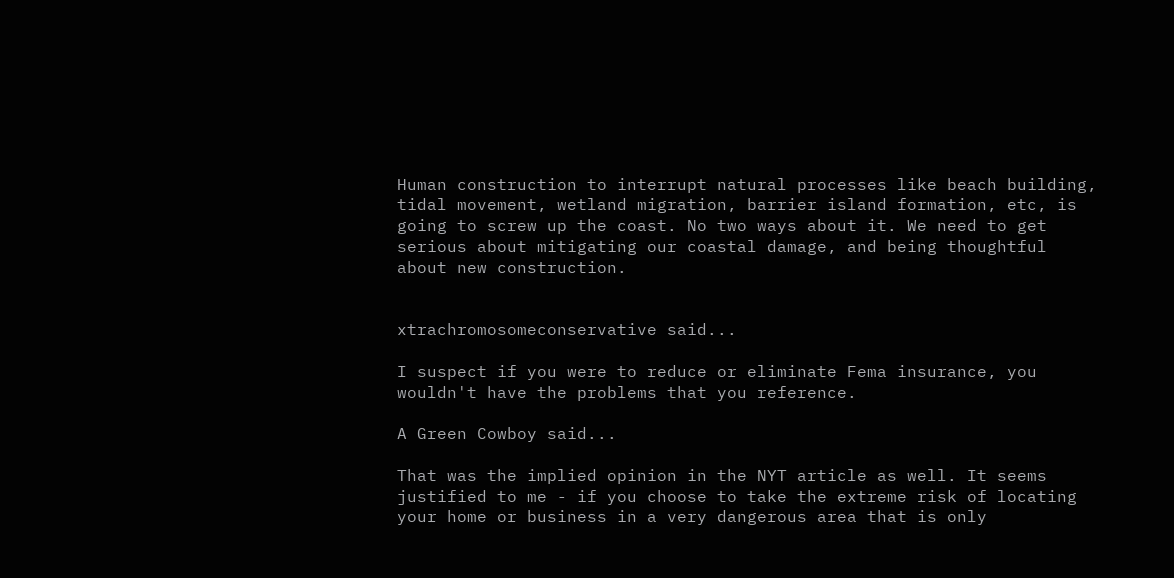Human construction to interrupt natural processes like beach building, tidal movement, wetland migration, barrier island formation, etc, is going to screw up the coast. No two ways about it. We need to get serious about mitigating our coastal damage, and being thoughtful about new construction.


xtrachromosomeconservative said...

I suspect if you were to reduce or eliminate Fema insurance, you wouldn't have the problems that you reference.

A Green Cowboy said...

That was the implied opinion in the NYT article as well. It seems justified to me - if you choose to take the extreme risk of locating your home or business in a very dangerous area that is only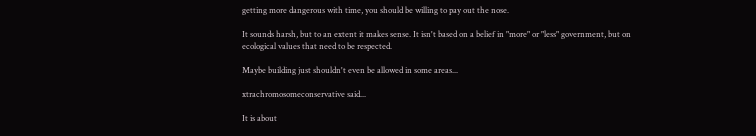getting more dangerous with time, you should be willing to pay out the nose.

It sounds harsh, but to an extent it makes sense. It isn't based on a belief in "more" or "less" government, but on ecological values that need to be respected.

Maybe building just shouldn't even be allowed in some areas...

xtrachromosomeconservative said...

It is about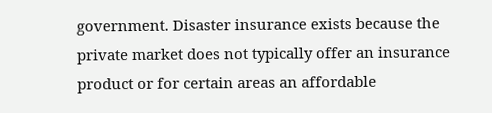government. Disaster insurance exists because the private market does not typically offer an insurance product or for certain areas an affordable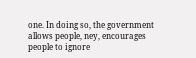one. In doing so, the government allows people, ney, encourages people to ignore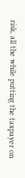risk, all the while putting the taxpayer on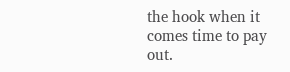the hook when it comes time to pay out.